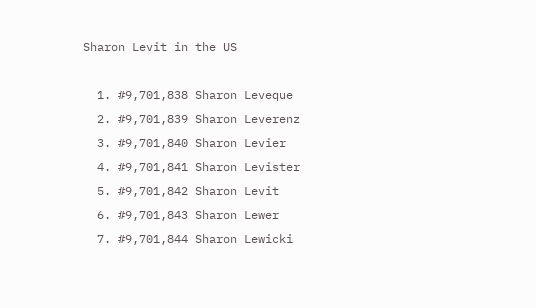Sharon Levit in the US

  1. #9,701,838 Sharon Leveque
  2. #9,701,839 Sharon Leverenz
  3. #9,701,840 Sharon Levier
  4. #9,701,841 Sharon Levister
  5. #9,701,842 Sharon Levit
  6. #9,701,843 Sharon Lewer
  7. #9,701,844 Sharon Lewicki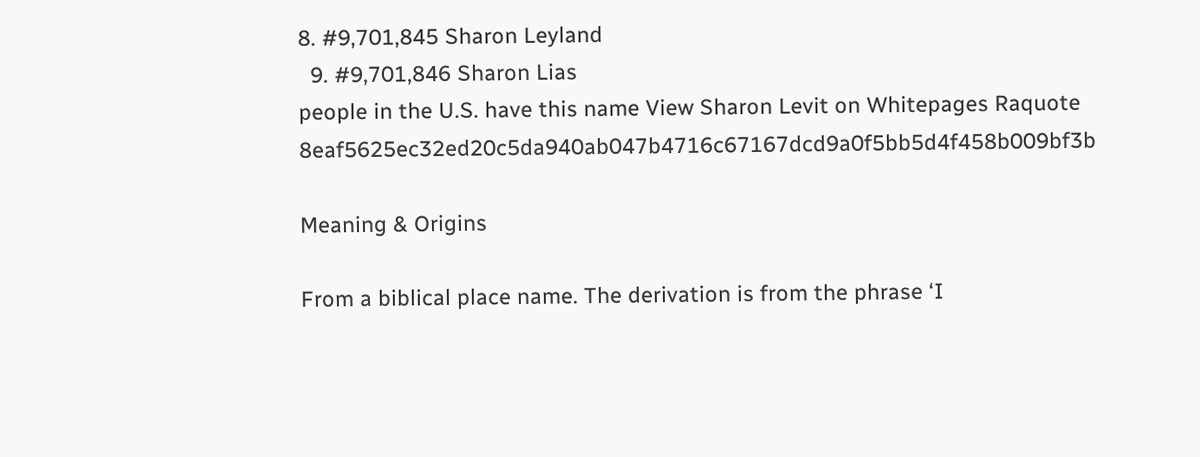8. #9,701,845 Sharon Leyland
  9. #9,701,846 Sharon Lias
people in the U.S. have this name View Sharon Levit on Whitepages Raquote 8eaf5625ec32ed20c5da940ab047b4716c67167dcd9a0f5bb5d4f458b009bf3b

Meaning & Origins

From a biblical place name. The derivation is from the phrase ‘I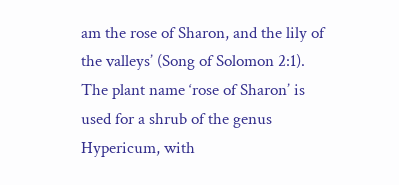am the rose of Sharon, and the lily of the valleys’ (Song of Solomon 2:1). The plant name ‘rose of Sharon’ is used for a shrub of the genus Hypericum, with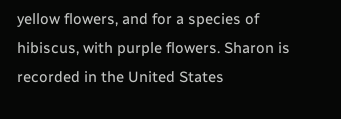yellow flowers, and for a species of hibiscus, with purple flowers. Sharon is recorded in the United States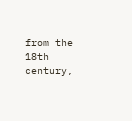from the 18th century,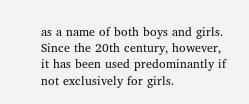as a name of both boys and girls. Since the 20th century, however, it has been used predominantly if not exclusively for girls.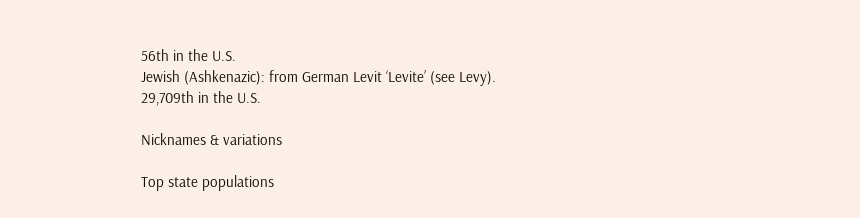56th in the U.S.
Jewish (Ashkenazic): from German Levit ‘Levite’ (see Levy).
29,709th in the U.S.

Nicknames & variations

Top state populations